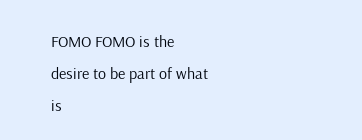FOMO FOMO is the desire to be part of what is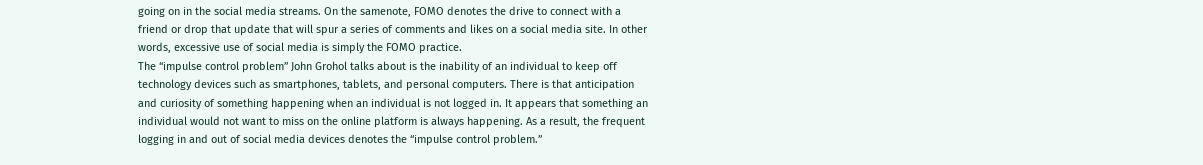going on in the social media streams. On the samenote, FOMO denotes the drive to connect with a friend or drop that update that will spur a series of comments and likes on a social media site. In other words, excessive use of social media is simply the FOMO practice.
The “impulse control problem” John Grohol talks about is the inability of an individual to keep off technology devices such as smartphones, tablets, and personal computers. There is that anticipation and curiosity of something happening when an individual is not logged in. It appears that something an individual would not want to miss on the online platform is always happening. As a result, the frequent logging in and out of social media devices denotes the “impulse control problem.”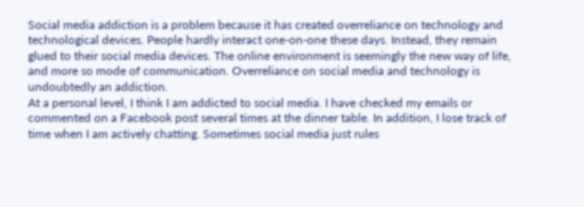Social media addiction is a problem because it has created overreliance on technology and technological devices. People hardly interact one-on-one these days. Instead, they remain glued to their social media devices. The online environment is seemingly the new way of life, and more so mode of communication. Overreliance on social media and technology is undoubtedly an addiction.
At a personal level, I think I am addicted to social media. I have checked my emails or commented on a Facebook post several times at the dinner table. In addition, I lose track of time when I am actively chatting. Sometimes social media just rules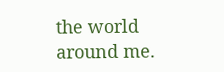the world around me.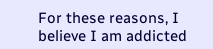For these reasons, I believe I am addicted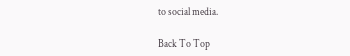to social media.

Back To Top